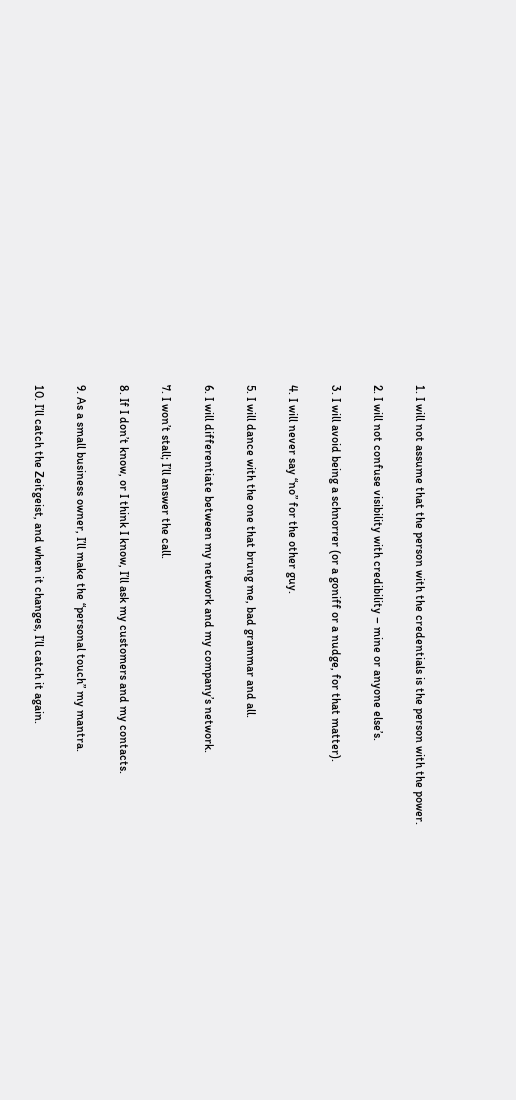1. I will not assume that the person with the credentials is the person with the power.

2. I will not confuse visibility with credibility – mine or anyone else’s.

3. I will avoid being a schnorrer (or a goniff or a nudge, for that matter).

4. I will never say “no” for the other guy.

5. I will dance with the one that brung me, bad grammar and all.

6. I will differentiate between my network and my company’s network.

7. I won’t stall; I’ll answer the call.

8. If I don’t know, or I think I know, I’ll ask my customers and my contacts.

9. As a small business owner, I’ll make the “personal touch” my mantra.

10. I’ll catch the Zeitgeist, and when it changes, I’ll catch it again.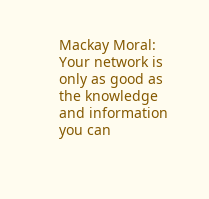Mackay Moral: Your network is only as good as the knowledge and information you can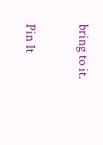bring to it.

Pin It